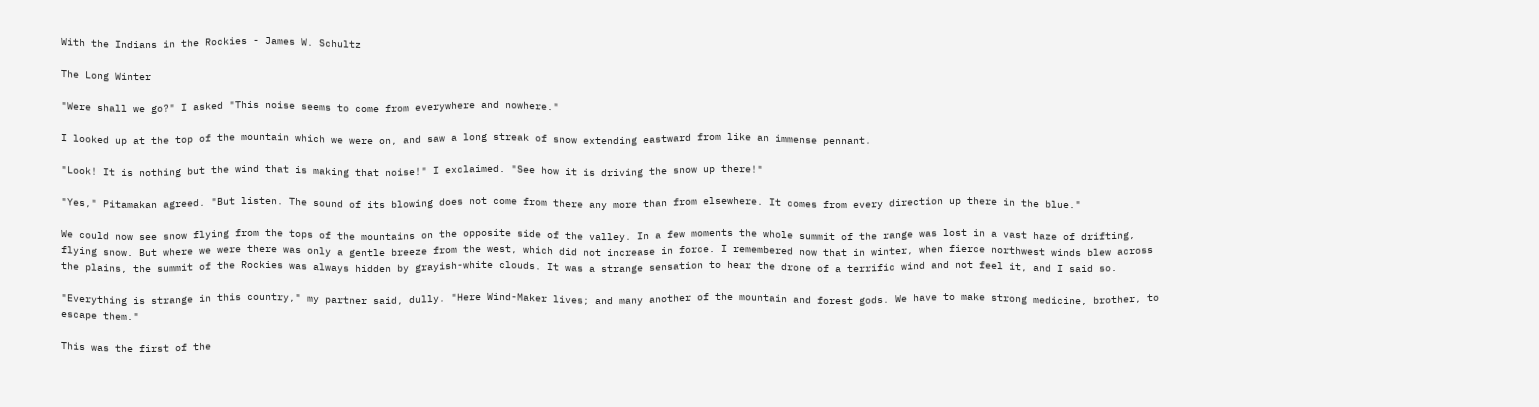With the Indians in the Rockies - James W. Schultz

The Long Winter

"Were shall we go?" I asked "This noise seems to come from everywhere and nowhere."

I looked up at the top of the mountain which we were on, and saw a long streak of snow extending eastward from like an immense pennant.

"Look! It is nothing but the wind that is making that noise!" I exclaimed. "See how it is driving the snow up there!"

"Yes," Pitamakan agreed. "But listen. The sound of its blowing does not come from there any more than from elsewhere. It comes from every direction up there in the blue."

We could now see snow flying from the tops of the mountains on the opposite side of the valley. In a few moments the whole summit of the range was lost in a vast haze of drifting, flying snow. But where we were there was only a gentle breeze from the west, which did not increase in force. I remembered now that in winter, when fierce northwest winds blew across the plains, the summit of the Rockies was always hidden by grayish-white clouds. It was a strange sensation to hear the drone of a terrific wind and not feel it, and I said so.

"Everything is strange in this country," my partner said, dully. "Here Wind-Maker lives; and many another of the mountain and forest gods. We have to make strong medicine, brother, to escape them."

This was the first of the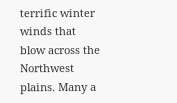terrific winter winds that blow across the Northwest plains. Many a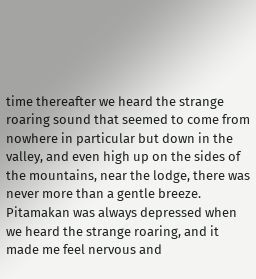time thereafter we heard the strange roaring sound that seemed to come from nowhere in particular but down in the valley, and even high up on the sides of the mountains, near the lodge, there was never more than a gentle breeze. Pitamakan was always depressed when we heard the strange roaring, and it made me feel nervous and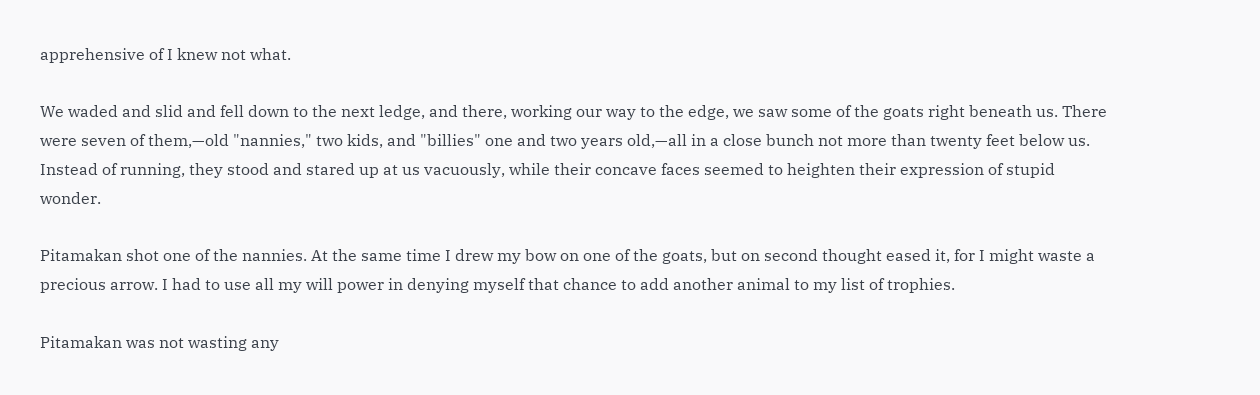apprehensive of I knew not what.

We waded and slid and fell down to the next ledge, and there, working our way to the edge, we saw some of the goats right beneath us. There were seven of them,—old "nannies," two kids, and "billies" one and two years old,—all in a close bunch not more than twenty feet below us. Instead of running, they stood and stared up at us vacuously, while their concave faces seemed to heighten their expression of stupid wonder.

Pitamakan shot one of the nannies. At the same time I drew my bow on one of the goats, but on second thought eased it, for I might waste a precious arrow. I had to use all my will power in denying myself that chance to add another animal to my list of trophies.

Pitamakan was not wasting any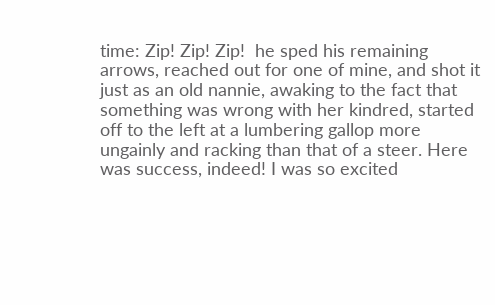time: Zip! Zip! Zip!  he sped his remaining arrows, reached out for one of mine, and shot it just as an old nannie, awaking to the fact that something was wrong with her kindred, started off to the left at a lumbering gallop more ungainly and racking than that of a steer. Here was success, indeed! I was so excited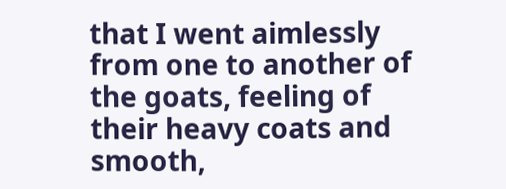that I went aimlessly from one to another of the goats, feeling of their heavy coats and smooth,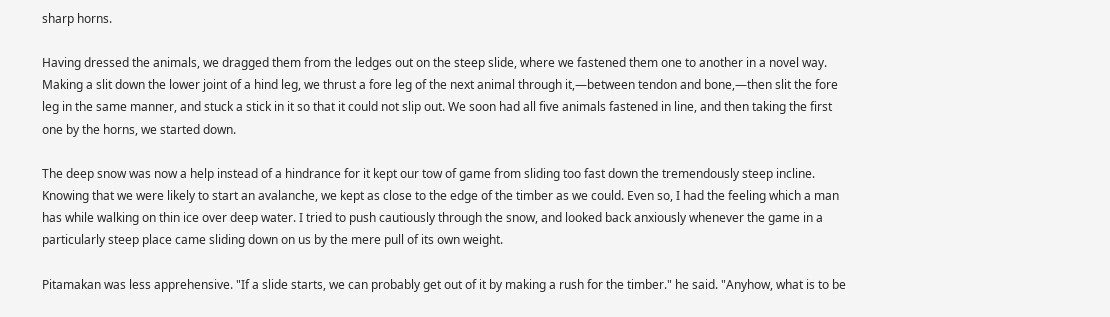sharp horns.

Having dressed the animals, we dragged them from the ledges out on the steep slide, where we fastened them one to another in a novel way. Making a slit down the lower joint of a hind leg, we thrust a fore leg of the next animal through it,—between tendon and bone,—then slit the fore leg in the same manner, and stuck a stick in it so that it could not slip out. We soon had all five animals fastened in line, and then taking the first one by the horns, we started down.

The deep snow was now a help instead of a hindrance for it kept our tow of game from sliding too fast down the tremendously steep incline. Knowing that we were likely to start an avalanche, we kept as close to the edge of the timber as we could. Even so, I had the feeling which a man has while walking on thin ice over deep water. I tried to push cautiously through the snow, and looked back anxiously whenever the game in a particularly steep place came sliding down on us by the mere pull of its own weight.

Pitamakan was less apprehensive. "If a slide starts, we can probably get out of it by making a rush for the timber." he said. "Anyhow, what is to be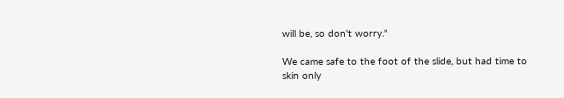will be, so don't worry."

We came safe to the foot of the slide, but had time to skin only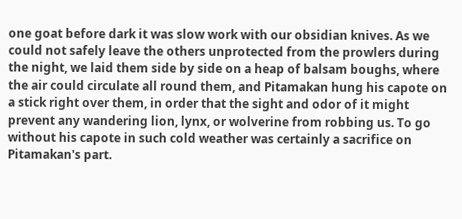one goat before dark it was slow work with our obsidian knives. As we could not safely leave the others unprotected from the prowlers during the night, we laid them side by side on a heap of balsam boughs, where the air could circulate all round them, and Pitamakan hung his capote on a stick right over them, in order that the sight and odor of it might prevent any wandering lion, lynx, or wolverine from robbing us. To go without his capote in such cold weather was certainly a sacrifice on Pitamakan's part.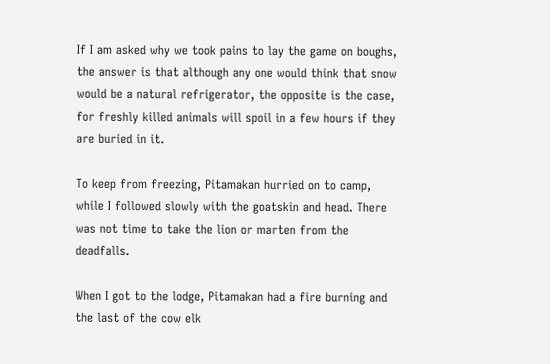If I am asked why we took pains to lay the game on boughs, the answer is that although any one would think that snow would be a natural refrigerator, the opposite is the case, for freshly killed animals will spoil in a few hours if they are buried in it.

To keep from freezing, Pitamakan hurried on to camp, while I followed slowly with the goatskin and head. There was not time to take the lion or marten from the deadfalls.

When I got to the lodge, Pitamakan had a fire burning and the last of the cow elk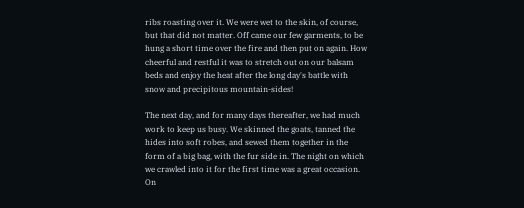ribs roasting over it. We were wet to the skin, of course, but that did not matter. Off came our few garments, to be hung a short time over the fire and then put on again. How cheerful and restful it was to stretch out on our balsam beds and enjoy the heat after the long day's battle with snow and precipitous mountain-sides!

The next day, and for many days thereafter, we had much work to keep us busy. We skinned the goats, tanned the hides into soft robes, and sewed them together in the form of a big bag, with the fur side in. The night on which we crawled into it for the first time was a great occasion. On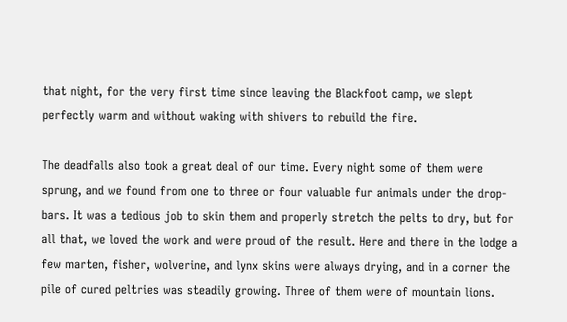that night, for the very first time since leaving the Blackfoot camp, we slept perfectly warm and without waking with shivers to rebuild the fire.

The deadfalls also took a great deal of our time. Every night some of them were sprung, and we found from one to three or four valuable fur animals under the drop-bars. It was a tedious job to skin them and properly stretch the pelts to dry, but for all that, we loved the work and were proud of the result. Here and there in the lodge a few marten, fisher, wolverine, and lynx skins were always drying, and in a corner the pile of cured peltries was steadily growing. Three of them were of mountain lions.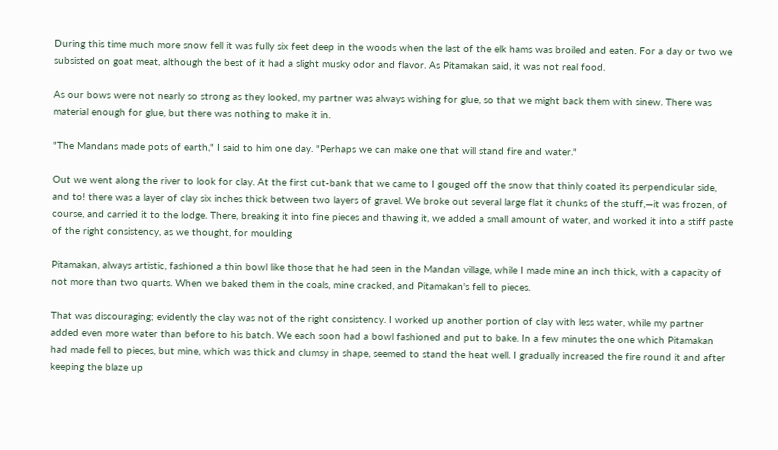During this time much more snow fell it was fully six feet deep in the woods when the last of the elk hams was broiled and eaten. For a day or two we subsisted on goat meat, although the best of it had a slight musky odor and flavor. As Pitamakan said, it was not real food.

As our bows were not nearly so strong as they looked, my partner was always wishing for glue, so that we might back them with sinew. There was material enough for glue, but there was nothing to make it in.

"The Mandans made pots of earth," I said to him one day. "Perhaps we can make one that will stand fire and water."

Out we went along the river to look for clay. At the first cut-bank that we came to I gouged off the snow that thinly coated its perpendicular side, and to! there was a layer of clay six inches thick between two layers of gravel. We broke out several large flat it chunks of the stuff,—it was frozen, of course, and carried it to the lodge. There, breaking it into fine pieces and thawing it, we added a small amount of water, and worked it into a stiff paste of the right consistency, as we thought, for moulding

Pitamakan, always artistic, fashioned a thin bowl like those that he had seen in the Mandan village, while I made mine an inch thick, with a capacity of not more than two quarts. When we baked them in the coals, mine cracked, and Pitamakan's fell to pieces.

That was discouraging; evidently the clay was not of the right consistency. I worked up another portion of clay with less water, while my partner added even more water than before to his batch. We each soon had a bowl fashioned and put to bake. In a few minutes the one which Pitamakan had made fell to pieces, but mine, which was thick and clumsy in shape, seemed to stand the heat well. I gradually increased the fire round it and after keeping the blaze up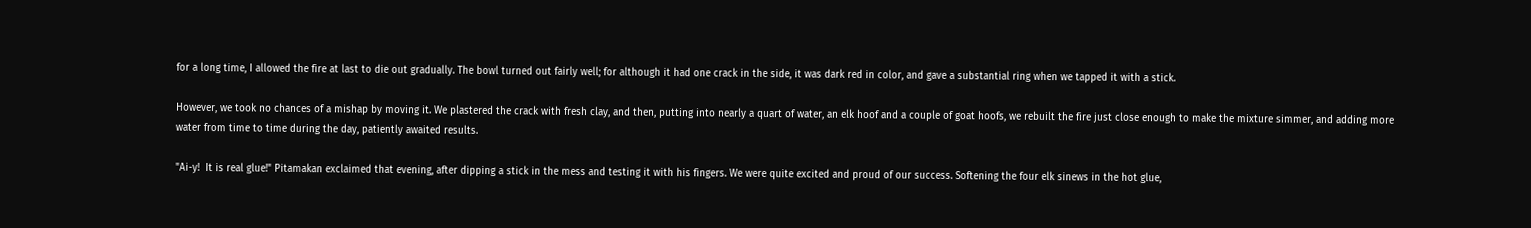for a long time, I allowed the fire at last to die out gradually. The bowl turned out fairly well; for although it had one crack in the side, it was dark red in color, and gave a substantial ring when we tapped it with a stick.

However, we took no chances of a mishap by moving it. We plastered the crack with fresh clay, and then, putting into nearly a quart of water, an elk hoof and a couple of goat hoofs, we rebuilt the fire just close enough to make the mixture simmer, and adding more water from time to time during the day, patiently awaited results.

"Ai-y!  It is real glue!" Pitamakan exclaimed that evening, after dipping a stick in the mess and testing it with his fingers. We were quite excited and proud of our success. Softening the four elk sinews in the hot glue,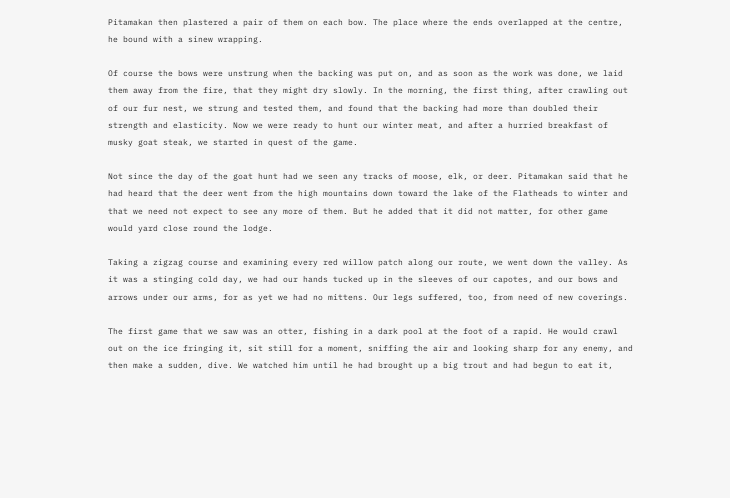Pitamakan then plastered a pair of them on each bow. The place where the ends overlapped at the centre, he bound with a sinew wrapping.

Of course the bows were unstrung when the backing was put on, and as soon as the work was done, we laid them away from the fire, that they might dry slowly. In the morning, the first thing, after crawling out of our fur nest, we strung and tested them, and found that the backing had more than doubled their strength and elasticity. Now we were ready to hunt our winter meat, and after a hurried breakfast of musky goat steak, we started in quest of the game.

Not since the day of the goat hunt had we seen any tracks of moose, elk, or deer. Pitamakan said that he had heard that the deer went from the high mountains down toward the lake of the Flatheads to winter and that we need not expect to see any more of them. But he added that it did not matter, for other game would yard close round the lodge.

Taking a zigzag course and examining every red willow patch along our route, we went down the valley. As it was a stinging cold day, we had our hands tucked up in the sleeves of our capotes, and our bows and arrows under our arms, for as yet we had no mittens. Our legs suffered, too, from need of new coverings.

The first game that we saw was an otter, fishing in a dark pool at the foot of a rapid. He would crawl out on the ice fringing it, sit still for a moment, sniffing the air and looking sharp for any enemy, and then make a sudden, dive. We watched him until he had brought up a big trout and had begun to eat it,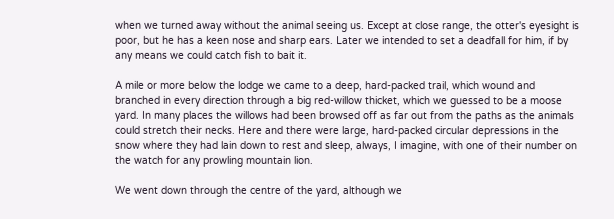when we turned away without the animal seeing us. Except at close range, the otter's eyesight is poor, but he has a keen nose and sharp ears. Later we intended to set a deadfall for him, if by any means we could catch fish to bait it.

A mile or more below the lodge we came to a deep, hard-packed trail, which wound and branched in every direction through a big red-willow thicket, which we guessed to be a moose yard. In many places the willows had been browsed off as far out from the paths as the animals could stretch their necks. Here and there were large, hard-packed circular depressions in the snow where they had lain down to rest and sleep, always, I imagine, with one of their number on the watch for any prowling mountain lion.

We went down through the centre of the yard, although we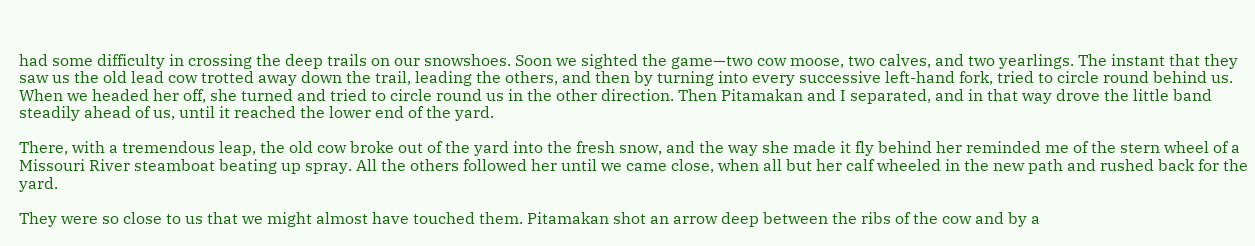had some difficulty in crossing the deep trails on our snowshoes. Soon we sighted the game—two cow moose, two calves, and two yearlings. The instant that they saw us the old lead cow trotted away down the trail, leading the others, and then by turning into every successive left-hand fork, tried to circle round behind us. When we headed her off, she turned and tried to circle round us in the other direction. Then Pitamakan and I separated, and in that way drove the little band steadily ahead of us, until it reached the lower end of the yard.

There, with a tremendous leap, the old cow broke out of the yard into the fresh snow, and the way she made it fly behind her reminded me of the stern wheel of a Missouri River steamboat beating up spray. All the others followed her until we came close, when all but her calf wheeled in the new path and rushed back for the yard.

They were so close to us that we might almost have touched them. Pitamakan shot an arrow deep between the ribs of the cow and by a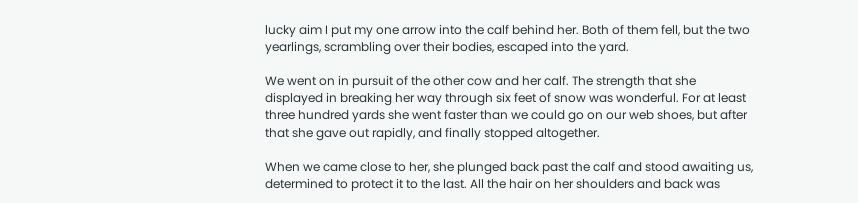lucky aim I put my one arrow into the calf behind her. Both of them fell, but the two yearlings, scrambling over their bodies, escaped into the yard.

We went on in pursuit of the other cow and her calf. The strength that she displayed in breaking her way through six feet of snow was wonderful. For at least three hundred yards she went faster than we could go on our web shoes, but after that she gave out rapidly, and finally stopped altogether.

When we came close to her, she plunged back past the calf and stood awaiting us, determined to protect it to the last. All the hair on her shoulders and back was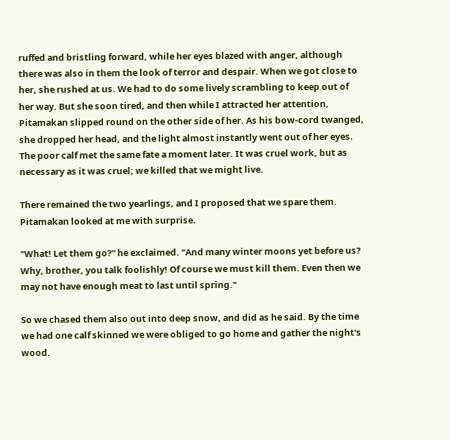ruffed and bristling forward, while her eyes blazed with anger, although there was also in them the look of terror and despair. When we got close to her, she rushed at us. We had to do some lively scrambling to keep out of her way. But she soon tired, and then while I attracted her attention, Pitamakan slipped round on the other side of her. As his bow-cord twanged, she dropped her head, and the light almost instantly went out of her eyes. The poor calf met the same fate a moment later. It was cruel work, but as necessary as it was cruel; we killed that we might live.

There remained the two yearlings, and I proposed that we spare them. Pitamakan looked at me with surprise.

"What! Let them go?" he exclaimed. "And many winter moons yet before us? Why, brother, you talk foolishly! Of course we must kill them. Even then we may not have enough meat to last until spring."

So we chased them also out into deep snow, and did as he said. By the time we had one calf skinned we were obliged to go home and gather the night's wood.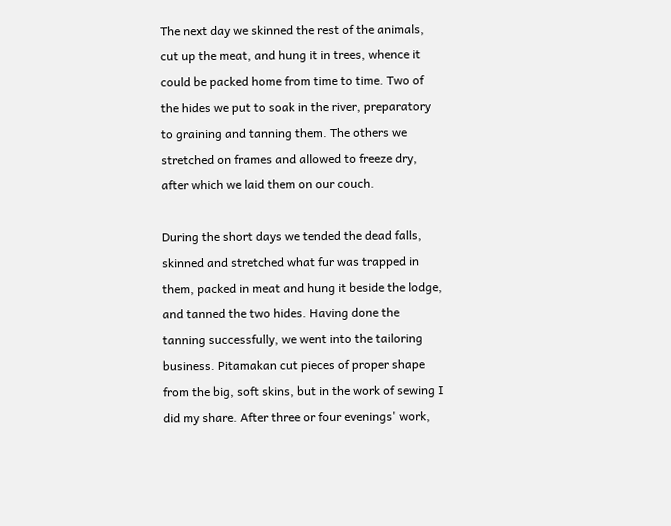The next day we skinned the rest of the animals, cut up the meat, and hung it in trees, whence it could be packed home from time to time. Two of the hides we put to soak in the river, preparatory to graining and tanning them. The others we stretched on frames and allowed to freeze dry, after which we laid them on our couch.

During the short days we tended the dead falls, skinned and stretched what fur was trapped in them, packed in meat and hung it beside the lodge, and tanned the two hides. Having done the tanning successfully, we went into the tailoring business. Pitamakan cut pieces of proper shape from the big, soft skins, but in the work of sewing I did my share. After three or four evenings' work,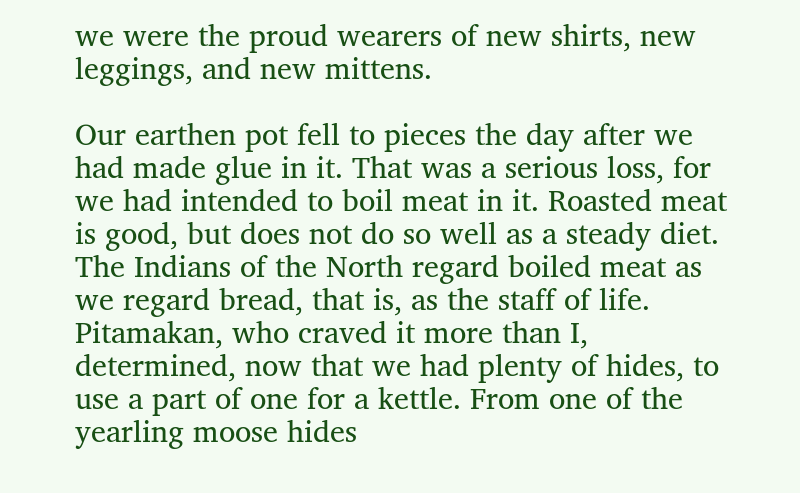we were the proud wearers of new shirts, new leggings, and new mittens.

Our earthen pot fell to pieces the day after we had made glue in it. That was a serious loss, for we had intended to boil meat in it. Roasted meat is good, but does not do so well as a steady diet. The Indians of the North regard boiled meat as we regard bread, that is, as the staff of life. Pitamakan, who craved it more than I, determined, now that we had plenty of hides, to use a part of one for a kettle. From one of the yearling moose hides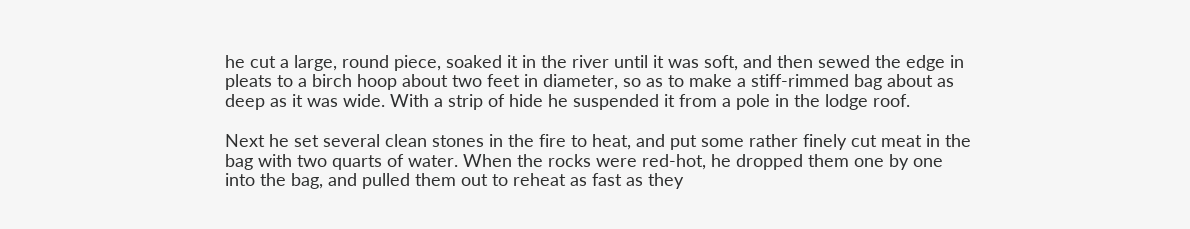he cut a large, round piece, soaked it in the river until it was soft, and then sewed the edge in pleats to a birch hoop about two feet in diameter, so as to make a stiff-rimmed bag about as deep as it was wide. With a strip of hide he suspended it from a pole in the lodge roof.

Next he set several clean stones in the fire to heat, and put some rather finely cut meat in the bag with two quarts of water. When the rocks were red-hot, he dropped them one by one into the bag, and pulled them out to reheat as fast as they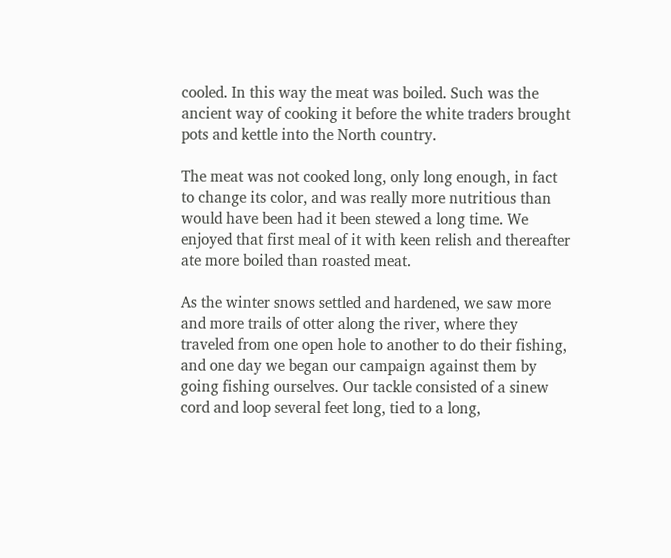cooled. In this way the meat was boiled. Such was the ancient way of cooking it before the white traders brought pots and kettle into the North country.

The meat was not cooked long, only long enough, in fact to change its color, and was really more nutritious than would have been had it been stewed a long time. We enjoyed that first meal of it with keen relish and thereafter ate more boiled than roasted meat.

As the winter snows settled and hardened, we saw more and more trails of otter along the river, where they traveled from one open hole to another to do their fishing, and one day we began our campaign against them by going fishing ourselves. Our tackle consisted of a sinew cord and loop several feet long, tied to a long,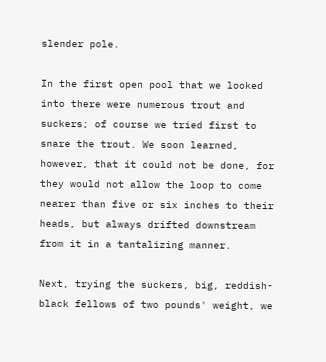slender pole.

In the first open pool that we looked into there were numerous trout and suckers; of course we tried first to snare the trout. We soon learned, however, that it could not be done, for they would not allow the loop to come nearer than five or six inches to their heads, but always drifted downstream from it in a tantalizing manner.

Next, trying the suckers, big, reddish-black fellows of two pounds' weight, we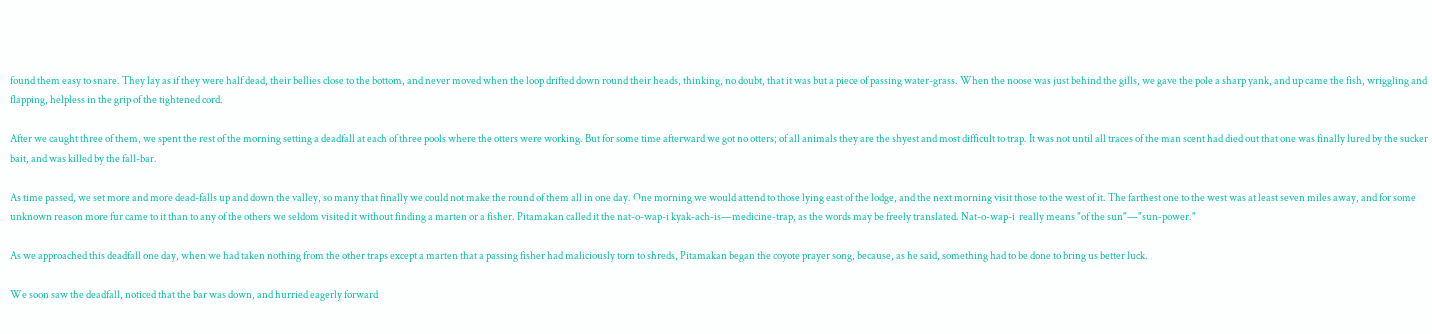found them easy to snare. They lay as if they were half dead, their bellies close to the bottom, and never moved when the loop drifted down round their heads, thinking, no doubt, that it was but a piece of passing water-grass. When the noose was just behind the gills, we gave the pole a sharp yank, and up came the fish, wriggling and flapping, helpless in the grip of the tightened cord.

After we caught three of them, we spent the rest of the morning setting a deadfall at each of three pools where the otters were working. But for some time afterward we got no otters; of all animals they are the shyest and most difficult to trap. It was not until all traces of the man scent had died out that one was finally lured by the sucker bait, and was killed by the fall-bar.

As time passed, we set more and more dead-falls up and down the valley, so many that finally we could not make the round of them all in one day. One morning we would attend to those lying east of the lodge, and the next morning visit those to the west of it. The farthest one to the west was at least seven miles away, and for some unknown reason more fur came to it than to any of the others we seldom visited it without finding a marten or a fisher. Pitamakan called it the nat-o-wap-i kyak-ach-is—medicine-trap, as the words may be freely translated. Nat-o-wap-i  really means "of the sun"—"sun-power."

As we approached this deadfall one day, when we had taken nothing from the other traps except a marten that a passing fisher had maliciously torn to shreds, Pitamakan began the coyote prayer song, because, as he said, something had to be done to bring us better luck.

We soon saw the deadfall, noticed that the bar was down, and hurried eagerly forward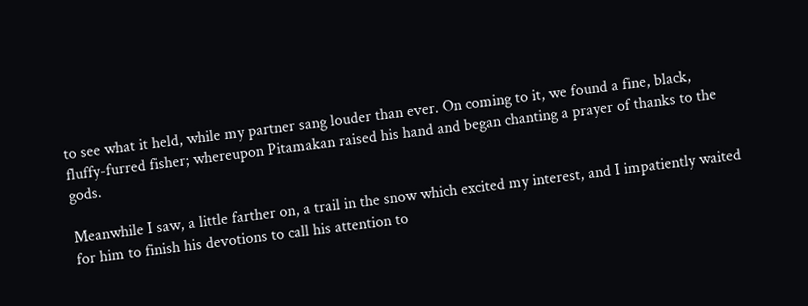to see what it held, while my partner sang louder than ever. On coming to it, we found a fine, black, fluffy-furred fisher; whereupon Pitamakan raised his hand and began chanting a prayer of thanks to the gods.

Meanwhile I saw, a little farther on, a trail in the snow which excited my interest, and I impatiently waited for him to finish his devotions to call his attention to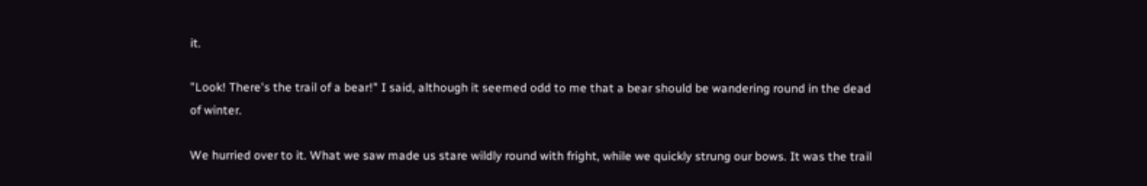it.

"Look! There's the trail of a bear!" I said, although it seemed odd to me that a bear should be wandering round in the dead of winter.

We hurried over to it. What we saw made us stare wildly round with fright, while we quickly strung our bows. It was the trail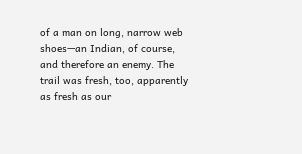of a man on long, narrow web shoes—an Indian, of course, and therefore an enemy. The trail was fresh, too, apparently as fresh as our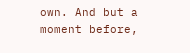own. And but a moment before,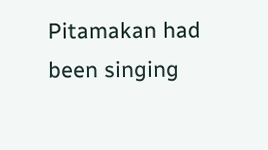Pitamakan had been singing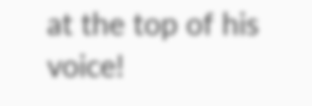at the top of his voice!